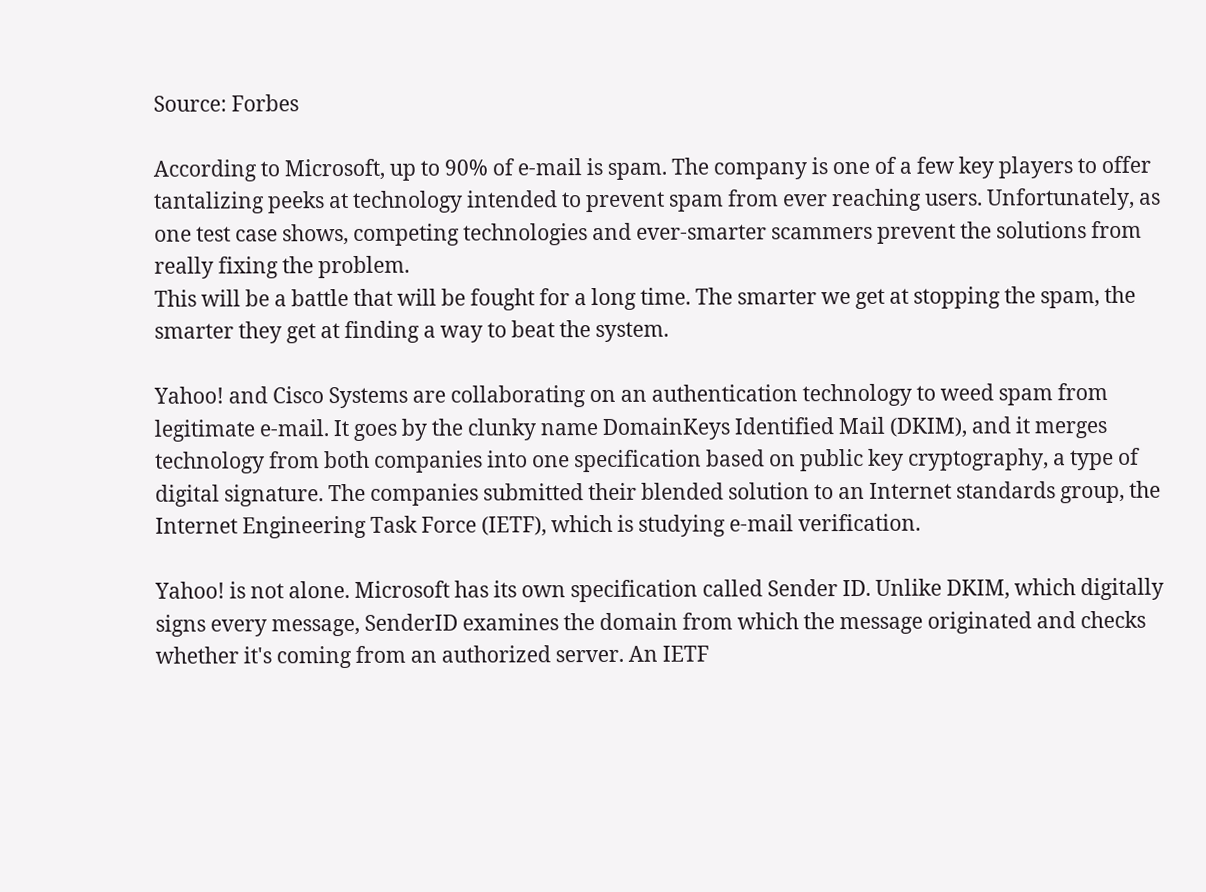Source: Forbes

According to Microsoft, up to 90% of e-mail is spam. The company is one of a few key players to offer tantalizing peeks at technology intended to prevent spam from ever reaching users. Unfortunately, as one test case shows, competing technologies and ever-smarter scammers prevent the solutions from really fixing the problem.
This will be a battle that will be fought for a long time. The smarter we get at stopping the spam, the smarter they get at finding a way to beat the system.

Yahoo! and Cisco Systems are collaborating on an authentication technology to weed spam from legitimate e-mail. It goes by the clunky name DomainKeys Identified Mail (DKIM), and it merges technology from both companies into one specification based on public key cryptography, a type of digital signature. The companies submitted their blended solution to an Internet standards group, the Internet Engineering Task Force (IETF), which is studying e-mail verification.

Yahoo! is not alone. Microsoft has its own specification called Sender ID. Unlike DKIM, which digitally signs every message, SenderID examines the domain from which the message originated and checks whether it's coming from an authorized server. An IETF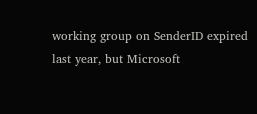working group on SenderID expired last year, but Microsoft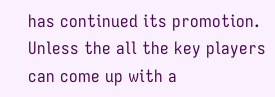has continued its promotion.
Unless the all the key players can come up with a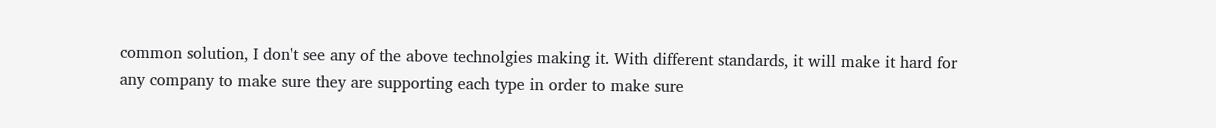common solution, I don't see any of the above technolgies making it. With different standards, it will make it hard for any company to make sure they are supporting each type in order to make sure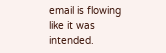email is flowing like it was intended.